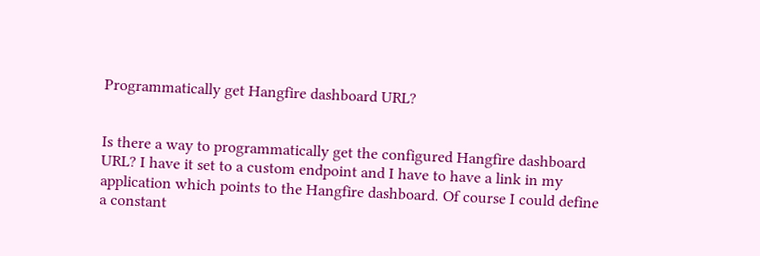Programmatically get Hangfire dashboard URL?


Is there a way to programmatically get the configured Hangfire dashboard URL? I have it set to a custom endpoint and I have to have a link in my application which points to the Hangfire dashboard. Of course I could define a constant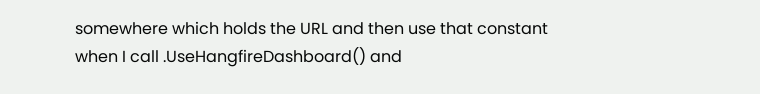somewhere which holds the URL and then use that constant when I call .UseHangfireDashboard() and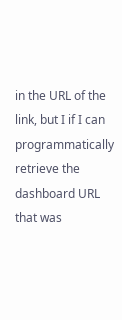in the URL of the link, but I if I can programmatically retrieve the dashboard URL that was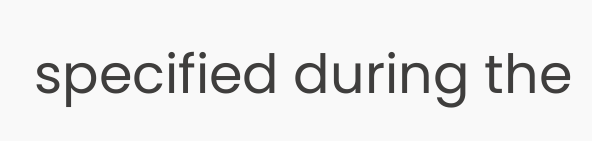specified during the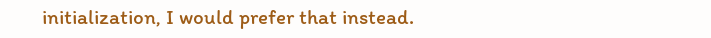initialization, I would prefer that instead.